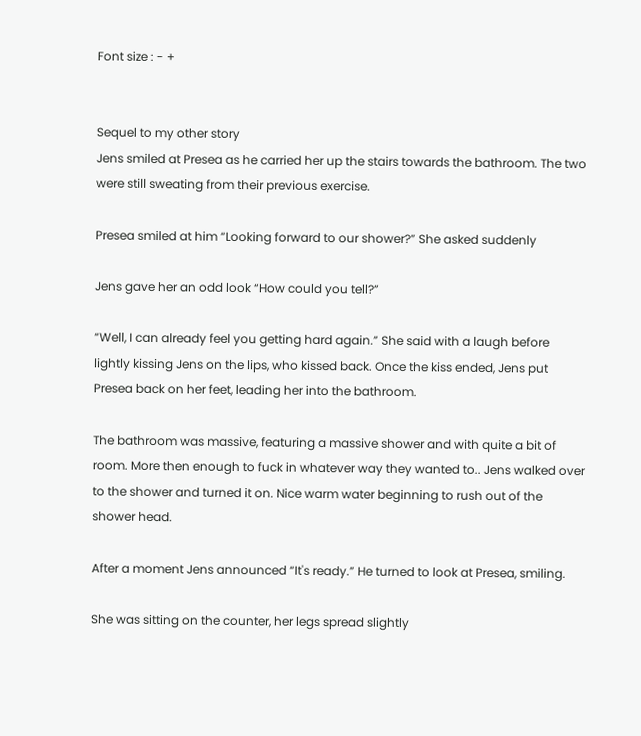Font size : - +


Sequel to my other story
Jens smiled at Presea as he carried her up the stairs towards the bathroom. The two were still sweating from their previous exercise.

Presea smiled at him “Looking forward to our shower?” She asked suddenly

Jens gave her an odd look “How could you tell?”

“Well, I can already feel you getting hard again.” She said with a laugh before lightly kissing Jens on the lips, who kissed back. Once the kiss ended, Jens put Presea back on her feet, leading her into the bathroom.

The bathroom was massive, featuring a massive shower and with quite a bit of room. More then enough to fuck in whatever way they wanted to.. Jens walked over to the shower and turned it on. Nice warm water beginning to rush out of the shower head.

After a moment Jens announced “It's ready.” He turned to look at Presea, smiling.

She was sitting on the counter, her legs spread slightly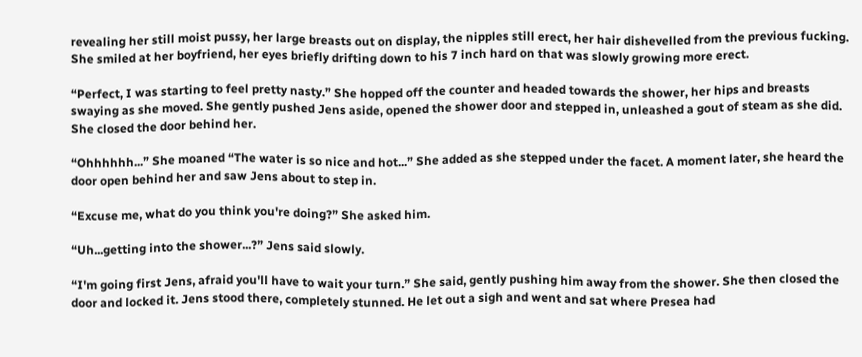revealing her still moist pussy, her large breasts out on display, the nipples still erect, her hair dishevelled from the previous fucking. She smiled at her boyfriend, her eyes briefly drifting down to his 7 inch hard on that was slowly growing more erect.

“Perfect, I was starting to feel pretty nasty.” She hopped off the counter and headed towards the shower, her hips and breasts swaying as she moved. She gently pushed Jens aside, opened the shower door and stepped in, unleashed a gout of steam as she did. She closed the door behind her.

“Ohhhhhh...” She moaned “The water is so nice and hot...” She added as she stepped under the facet. A moment later, she heard the door open behind her and saw Jens about to step in.

“Excuse me, what do you think you're doing?” She asked him.

“Uh...getting into the shower...?” Jens said slowly.

“I'm going first Jens, afraid you'll have to wait your turn.” She said, gently pushing him away from the shower. She then closed the door and locked it. Jens stood there, completely stunned. He let out a sigh and went and sat where Presea had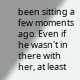been sitting a few moments ago. Even if he wasn't in there with her, at least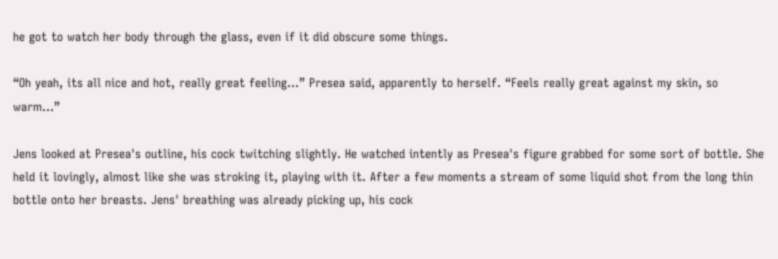he got to watch her body through the glass, even if it did obscure some things.

“Oh yeah, its all nice and hot, really great feeling...” Presea said, apparently to herself. “Feels really great against my skin, so warm...”

Jens looked at Presea's outline, his cock twitching slightly. He watched intently as Presea's figure grabbed for some sort of bottle. She held it lovingly, almost like she was stroking it, playing with it. After a few moments a stream of some liquid shot from the long thin bottle onto her breasts. Jens' breathing was already picking up, his cock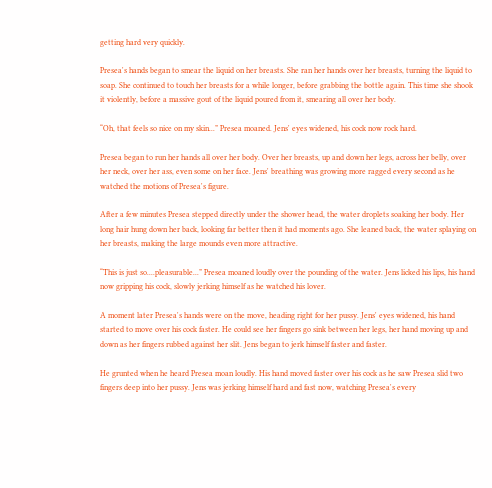getting hard very quickly.

Presea's hands began to smear the liquid on her breasts. She ran her hands over her breasts, turning the liquid to soap. She continued to touch her breasts for a while longer, before grabbing the bottle again. This time she shook it violently, before a massive gout of the liquid poured from it, smearing all over her body.

“Oh, that feels so nice on my skin...” Presea moaned. Jens' eyes widened, his cock now rock hard.

Presea began to run her hands all over her body. Over her breasts, up and down her legs, across her belly, over her neck, over her ass, even some on her face. Jens' breathing was growing more ragged every second as he watched the motions of Presea's figure.

After a few minutes Presea stepped directly under the shower head, the water droplets soaking her body. Her long hair hung down her back, looking far better then it had moments ago. She leaned back, the water splaying on her breasts, making the large mounds even more attractive.

“This is just so....pleasurable...” Presea moaned loudly over the pounding of the water. Jens licked his lips, his hand now gripping his cock, slowly jerking himself as he watched his lover.

A moment later Presea's hands were on the move, heading right for her pussy. Jens' eyes widened, his hand started to move over his cock faster. He could see her fingers go sink between her legs, her hand moving up and down as her fingers rubbed against her slit. Jens began to jerk himself faster and faster.

He grunted when he heard Presea moan loudly. His hand moved faster over his cock as he saw Presea slid two fingers deep into her pussy. Jens was jerking himself hard and fast now, watching Presea's every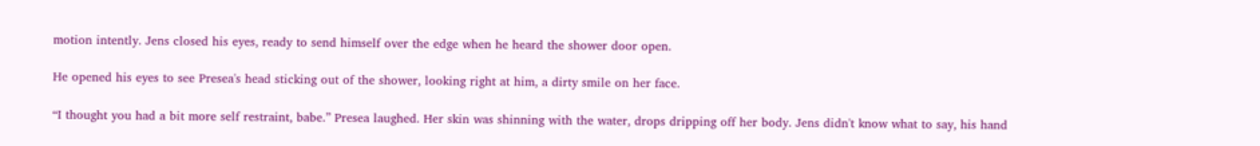motion intently. Jens closed his eyes, ready to send himself over the edge when he heard the shower door open.

He opened his eyes to see Presea's head sticking out of the shower, looking right at him, a dirty smile on her face.

“I thought you had a bit more self restraint, babe.” Presea laughed. Her skin was shinning with the water, drops dripping off her body. Jens didn't know what to say, his hand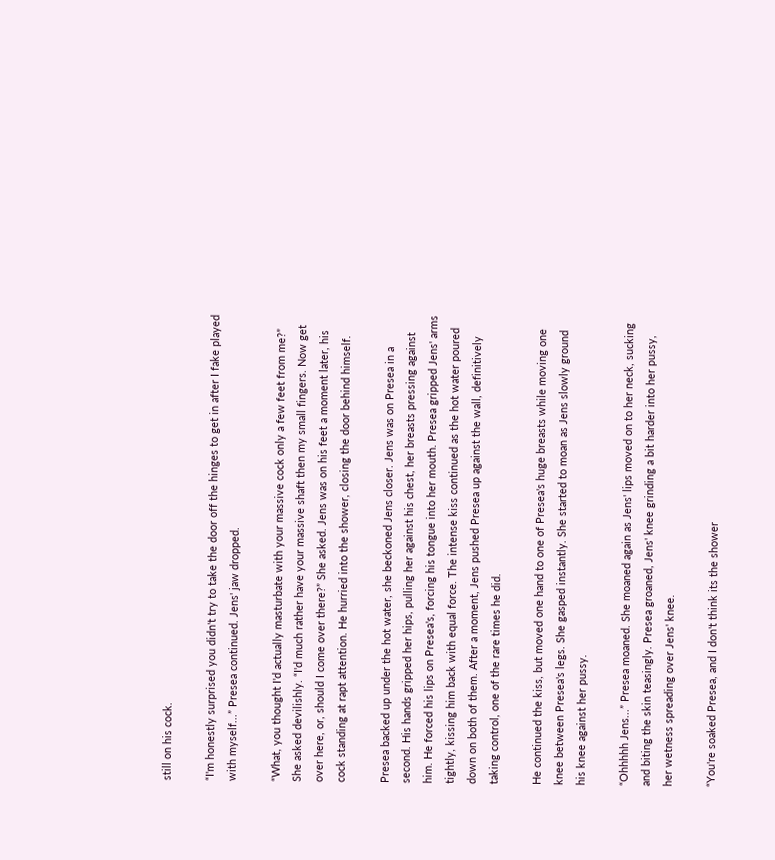still on his cock.

“I'm honestly surprised you didn't try to take the door off the hinges to get in after I fake played with myself...” Presea continued. Jens' jaw dropped.

“What, you thought I'd actually masturbate with your massive cock only a few feet from me?” She asked devilishly. “I'd much rather have your massive shaft then my small fingers. Now get over here, or, should I come over there?” She asked. Jens was on his feet a moment later, his cock standing at rapt attention. He hurried into the shower, closing the door behind himself.

Presea backed up under the hot water, she beckoned Jens closer. Jens was on Presea in a second. His hands gripped her hips, pulling her against his chest, her breasts pressing against him. He forced his lips on Presea's, forcing his tongue into her mouth. Presea gripped Jens' arms tightly, kissing him back with equal force. The intense kiss continued as the hot water poured down on both of them. After a moment, Jens pushed Presea up against the wall, definitively taking control, one of the rare times he did.

He continued the kiss, but moved one hand to one of Presea's huge breasts while moving one knee between Presea's legs. She gasped instantly. She started to moan as Jens slowly ground his knee against her pussy.

“Ohhhhh Jens...” Presea moaned. She moaned again as Jens' lips moved on to her neck, sucking and biting the skin teasingly. Presea groaned, Jens' knee grinding a bit harder into her pussy, her wetness spreading over Jens' knee.

“You're soaked Presea, and I don't think its the shower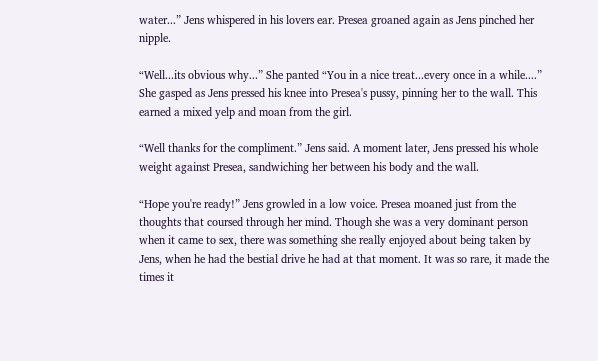water...” Jens whispered in his lovers ear. Presea groaned again as Jens pinched her nipple.

“Well...its obvious why...” She panted “You in a nice treat...every once in a while....” She gasped as Jens pressed his knee into Presea's pussy, pinning her to the wall. This earned a mixed yelp and moan from the girl.

“Well thanks for the compliment.” Jens said. A moment later, Jens pressed his whole weight against Presea, sandwiching her between his body and the wall.

“Hope you're ready!” Jens growled in a low voice. Presea moaned just from the thoughts that coursed through her mind. Though she was a very dominant person when it came to sex, there was something she really enjoyed about being taken by Jens, when he had the bestial drive he had at that moment. It was so rare, it made the times it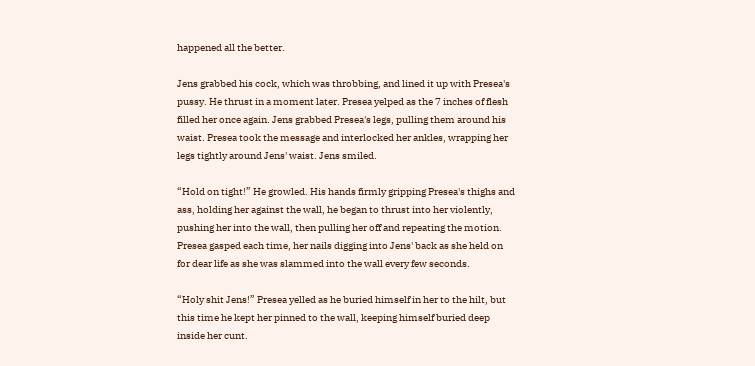happened all the better.

Jens grabbed his cock, which was throbbing, and lined it up with Presea's pussy. He thrust in a moment later. Presea yelped as the 7 inches of flesh filled her once again. Jens grabbed Presea's legs, pulling them around his waist. Presea took the message and interlocked her ankles, wrapping her legs tightly around Jens' waist. Jens smiled.

“Hold on tight!” He growled. His hands firmly gripping Presea's thighs and ass, holding her against the wall, he began to thrust into her violently, pushing her into the wall, then pulling her off and repeating the motion. Presea gasped each time, her nails digging into Jens' back as she held on for dear life as she was slammed into the wall every few seconds.

“Holy shit Jens!” Presea yelled as he buried himself in her to the hilt, but this time he kept her pinned to the wall, keeping himself buried deep inside her cunt.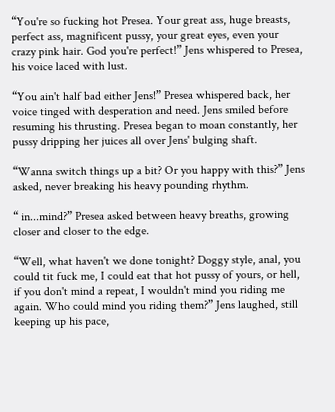“You're so fucking hot Presea. Your great ass, huge breasts, perfect ass, magnificent pussy, your great eyes, even your crazy pink hair. God you're perfect!” Jens whispered to Presea, his voice laced with lust.

“You ain't half bad either Jens!” Presea whispered back, her voice tinged with desperation and need. Jens smiled before resuming his thrusting. Presea began to moan constantly, her pussy dripping her juices all over Jens' bulging shaft.

“Wanna switch things up a bit? Or you happy with this?” Jens asked, never breaking his heavy pounding rhythm.

“ in...mind?” Presea asked between heavy breaths, growing closer and closer to the edge.

“Well, what haven't we done tonight? Doggy style, anal, you could tit fuck me, I could eat that hot pussy of yours, or hell, if you don't mind a repeat, I wouldn't mind you riding me again. Who could mind you riding them?” Jens laughed, still keeping up his pace,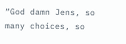“God damn Jens, so many choices, so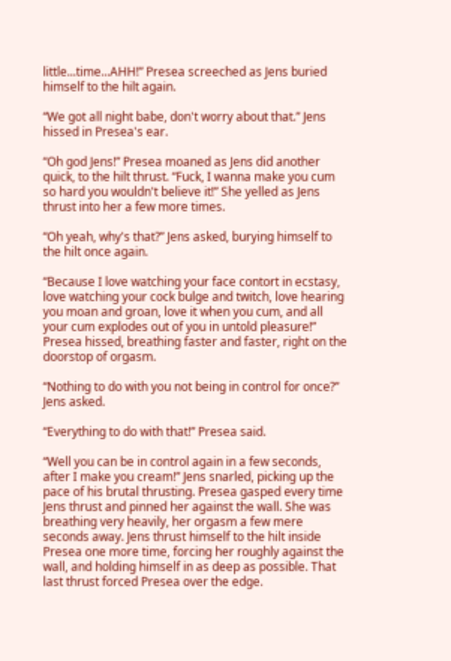little...time...AHH!” Presea screeched as Jens buried himself to the hilt again.

“We got all night babe, don't worry about that.” Jens hissed in Presea's ear.

“Oh god Jens!” Presea moaned as Jens did another quick, to the hilt thrust. “Fuck, I wanna make you cum so hard you wouldn't believe it!” She yelled as Jens thrust into her a few more times.

“Oh yeah, why's that?” Jens asked, burying himself to the hilt once again.

“Because I love watching your face contort in ecstasy, love watching your cock bulge and twitch, love hearing you moan and groan, love it when you cum, and all your cum explodes out of you in untold pleasure!” Presea hissed, breathing faster and faster, right on the doorstop of orgasm.

“Nothing to do with you not being in control for once?” Jens asked.

“Everything to do with that!” Presea said.

“Well you can be in control again in a few seconds, after I make you cream!” Jens snarled, picking up the pace of his brutal thrusting. Presea gasped every time Jens thrust and pinned her against the wall. She was breathing very heavily, her orgasm a few mere seconds away. Jens thrust himself to the hilt inside Presea one more time, forcing her roughly against the wall, and holding himself in as deep as possible. That last thrust forced Presea over the edge.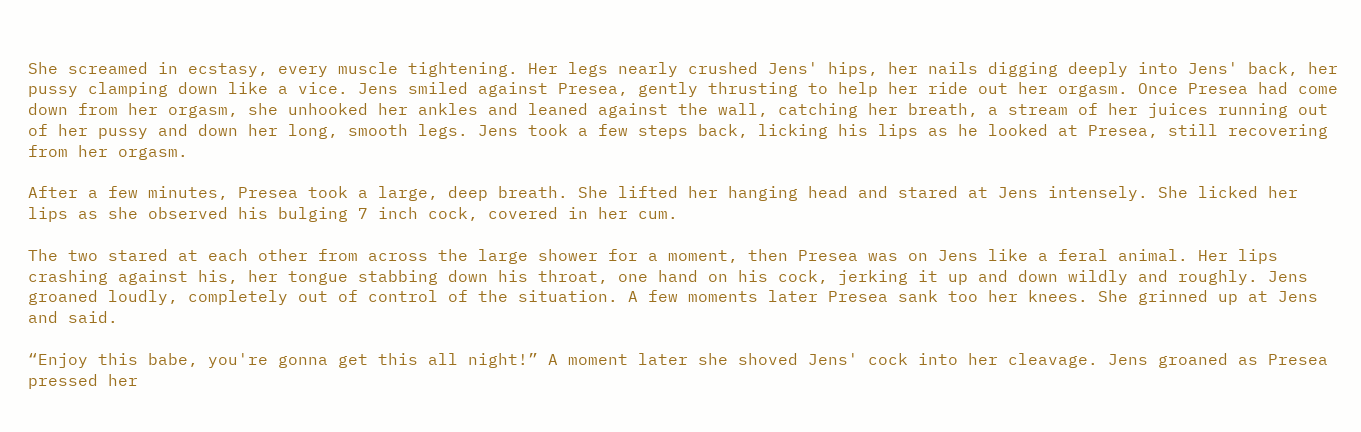She screamed in ecstasy, every muscle tightening. Her legs nearly crushed Jens' hips, her nails digging deeply into Jens' back, her pussy clamping down like a vice. Jens smiled against Presea, gently thrusting to help her ride out her orgasm. Once Presea had come down from her orgasm, she unhooked her ankles and leaned against the wall, catching her breath, a stream of her juices running out of her pussy and down her long, smooth legs. Jens took a few steps back, licking his lips as he looked at Presea, still recovering from her orgasm.

After a few minutes, Presea took a large, deep breath. She lifted her hanging head and stared at Jens intensely. She licked her lips as she observed his bulging 7 inch cock, covered in her cum.

The two stared at each other from across the large shower for a moment, then Presea was on Jens like a feral animal. Her lips crashing against his, her tongue stabbing down his throat, one hand on his cock, jerking it up and down wildly and roughly. Jens groaned loudly, completely out of control of the situation. A few moments later Presea sank too her knees. She grinned up at Jens and said.

“Enjoy this babe, you're gonna get this all night!” A moment later she shoved Jens' cock into her cleavage. Jens groaned as Presea pressed her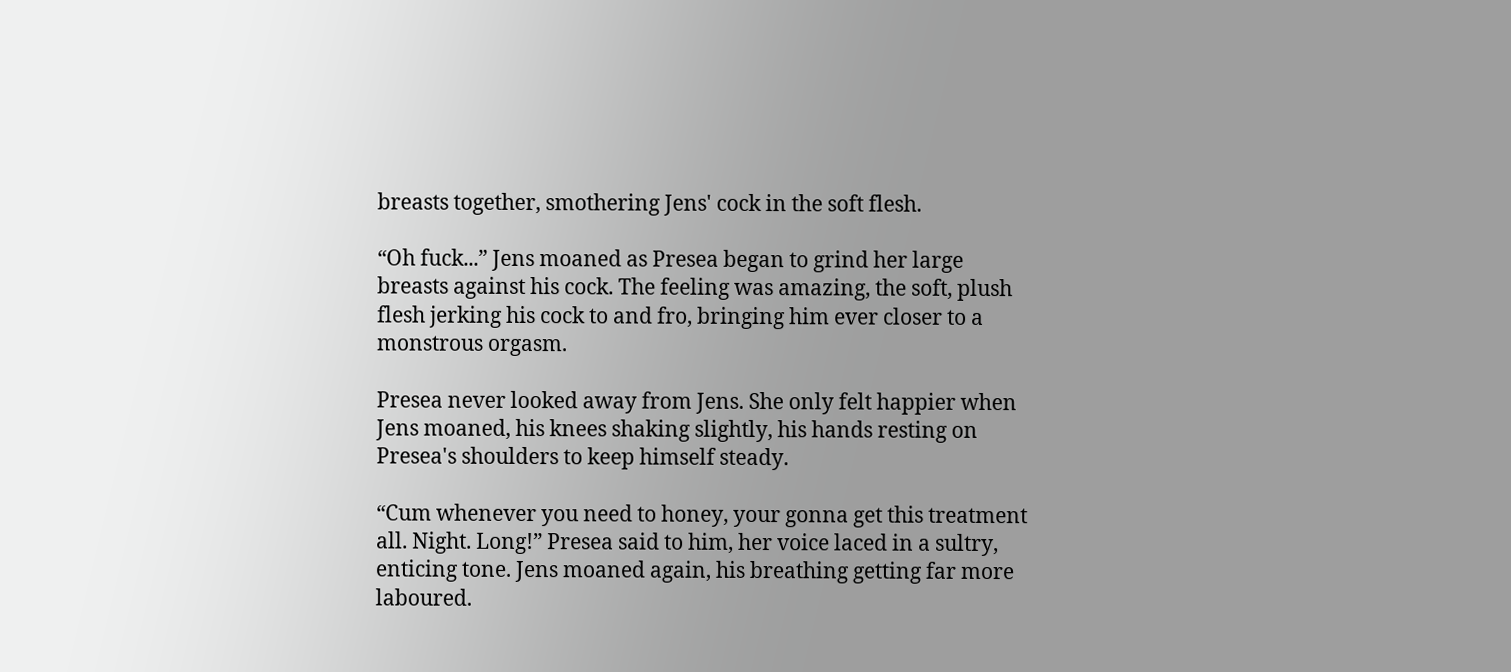breasts together, smothering Jens' cock in the soft flesh.

“Oh fuck...” Jens moaned as Presea began to grind her large breasts against his cock. The feeling was amazing, the soft, plush flesh jerking his cock to and fro, bringing him ever closer to a monstrous orgasm.

Presea never looked away from Jens. She only felt happier when Jens moaned, his knees shaking slightly, his hands resting on Presea's shoulders to keep himself steady.

“Cum whenever you need to honey, your gonna get this treatment all. Night. Long!” Presea said to him, her voice laced in a sultry, enticing tone. Jens moaned again, his breathing getting far more laboured.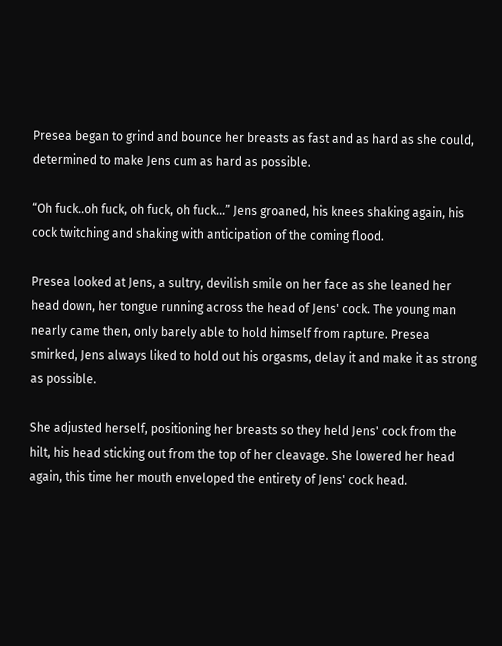Presea began to grind and bounce her breasts as fast and as hard as she could, determined to make Jens cum as hard as possible.

“Oh fuck..oh fuck, oh fuck, oh fuck...” Jens groaned, his knees shaking again, his cock twitching and shaking with anticipation of the coming flood.

Presea looked at Jens, a sultry, devilish smile on her face as she leaned her head down, her tongue running across the head of Jens' cock. The young man nearly came then, only barely able to hold himself from rapture. Presea smirked, Jens always liked to hold out his orgasms, delay it and make it as strong as possible.

She adjusted herself, positioning her breasts so they held Jens' cock from the hilt, his head sticking out from the top of her cleavage. She lowered her head again, this time her mouth enveloped the entirety of Jens' cock head.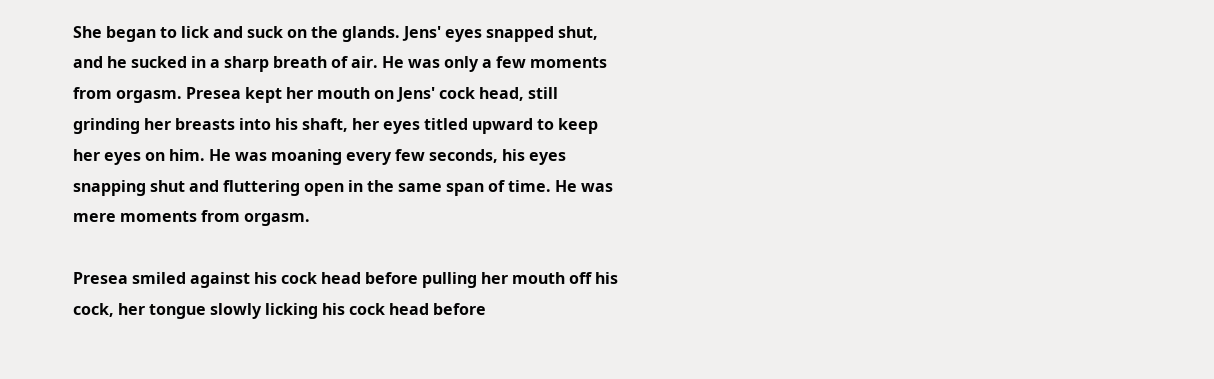She began to lick and suck on the glands. Jens' eyes snapped shut, and he sucked in a sharp breath of air. He was only a few moments from orgasm. Presea kept her mouth on Jens' cock head, still grinding her breasts into his shaft, her eyes titled upward to keep her eyes on him. He was moaning every few seconds, his eyes snapping shut and fluttering open in the same span of time. He was mere moments from orgasm.

Presea smiled against his cock head before pulling her mouth off his cock, her tongue slowly licking his cock head before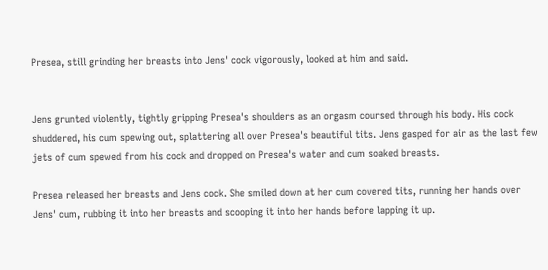Presea, still grinding her breasts into Jens' cock vigorously, looked at him and said.


Jens grunted violently, tightly gripping Presea's shoulders as an orgasm coursed through his body. His cock shuddered, his cum spewing out, splattering all over Presea's beautiful tits. Jens gasped for air as the last few jets of cum spewed from his cock and dropped on Presea's water and cum soaked breasts.

Presea released her breasts and Jens cock. She smiled down at her cum covered tits, running her hands over Jens' cum, rubbing it into her breasts and scooping it into her hands before lapping it up.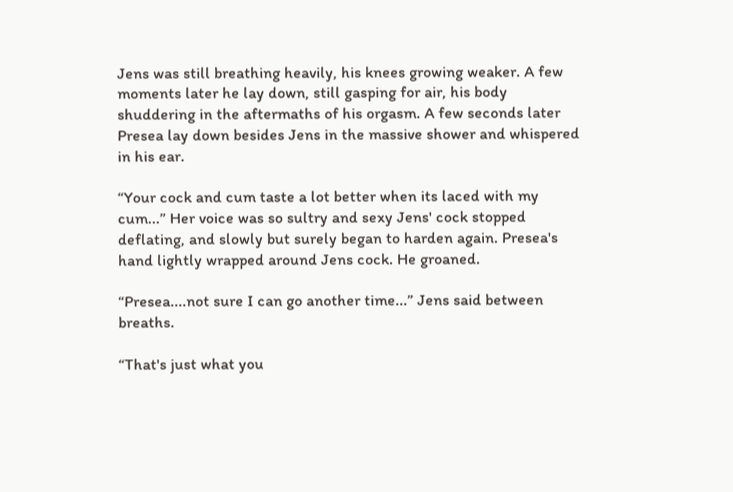Jens was still breathing heavily, his knees growing weaker. A few moments later he lay down, still gasping for air, his body shuddering in the aftermaths of his orgasm. A few seconds later Presea lay down besides Jens in the massive shower and whispered in his ear.

“Your cock and cum taste a lot better when its laced with my cum...” Her voice was so sultry and sexy Jens' cock stopped deflating, and slowly but surely began to harden again. Presea's hand lightly wrapped around Jens cock. He groaned.

“Presea....not sure I can go another time...” Jens said between breaths.

“That's just what you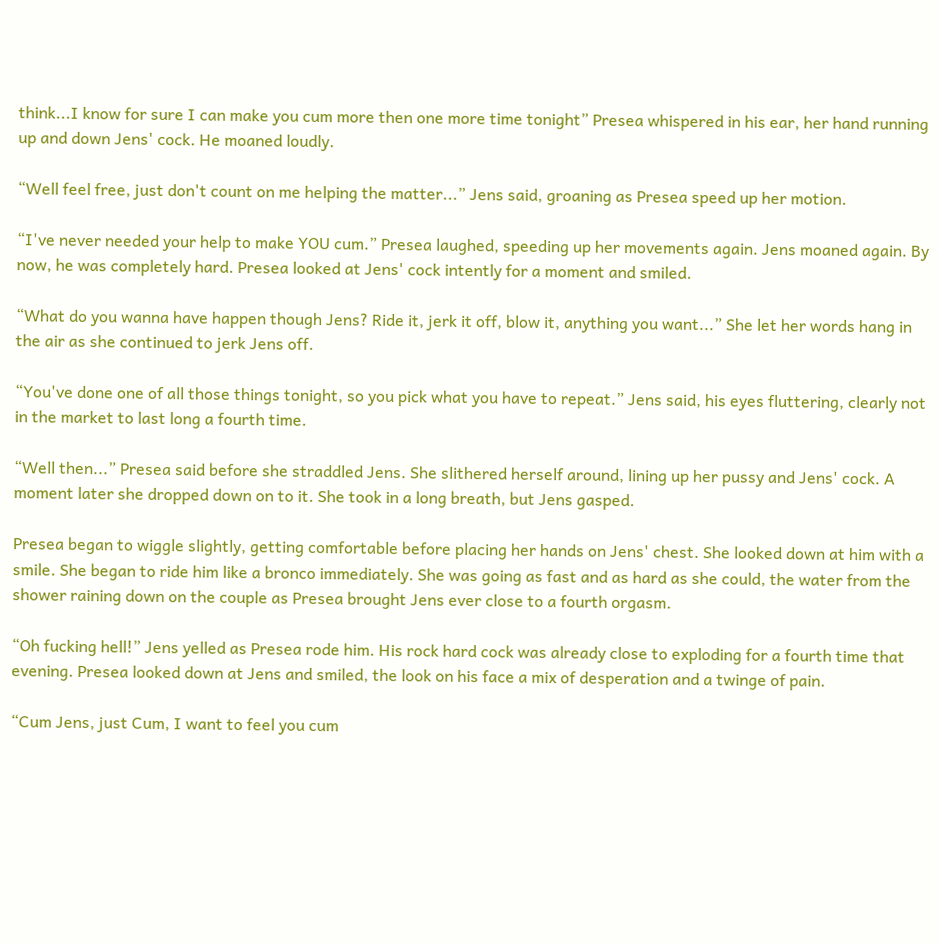think...I know for sure I can make you cum more then one more time tonight” Presea whispered in his ear, her hand running up and down Jens' cock. He moaned loudly.

“Well feel free, just don't count on me helping the matter...” Jens said, groaning as Presea speed up her motion.

“I've never needed your help to make YOU cum.” Presea laughed, speeding up her movements again. Jens moaned again. By now, he was completely hard. Presea looked at Jens' cock intently for a moment and smiled.

“What do you wanna have happen though Jens? Ride it, jerk it off, blow it, anything you want...” She let her words hang in the air as she continued to jerk Jens off.

“You've done one of all those things tonight, so you pick what you have to repeat.” Jens said, his eyes fluttering, clearly not in the market to last long a fourth time.

“Well then...” Presea said before she straddled Jens. She slithered herself around, lining up her pussy and Jens' cock. A moment later she dropped down on to it. She took in a long breath, but Jens gasped.

Presea began to wiggle slightly, getting comfortable before placing her hands on Jens' chest. She looked down at him with a smile. She began to ride him like a bronco immediately. She was going as fast and as hard as she could, the water from the shower raining down on the couple as Presea brought Jens ever close to a fourth orgasm.

“Oh fucking hell!” Jens yelled as Presea rode him. His rock hard cock was already close to exploding for a fourth time that evening. Presea looked down at Jens and smiled, the look on his face a mix of desperation and a twinge of pain.

“Cum Jens, just Cum, I want to feel you cum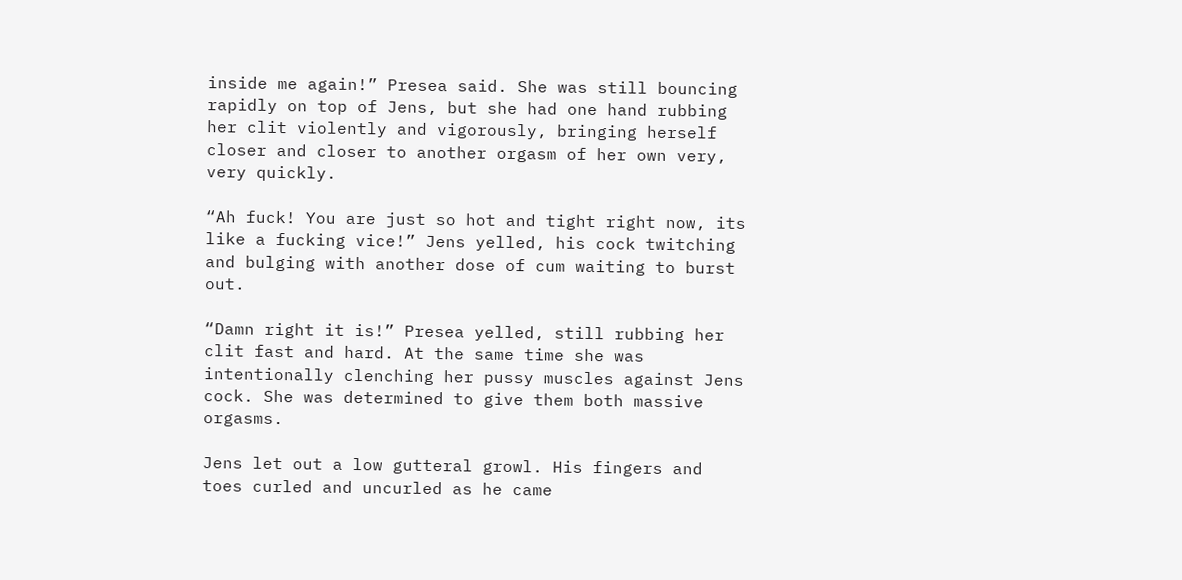inside me again!” Presea said. She was still bouncing rapidly on top of Jens, but she had one hand rubbing her clit violently and vigorously, bringing herself closer and closer to another orgasm of her own very, very quickly.

“Ah fuck! You are just so hot and tight right now, its like a fucking vice!” Jens yelled, his cock twitching and bulging with another dose of cum waiting to burst out.

“Damn right it is!” Presea yelled, still rubbing her clit fast and hard. At the same time she was intentionally clenching her pussy muscles against Jens cock. She was determined to give them both massive orgasms.

Jens let out a low gutteral growl. His fingers and toes curled and uncurled as he came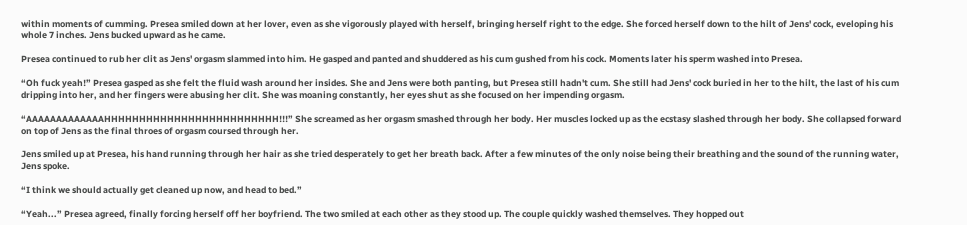within moments of cumming. Presea smiled down at her lover, even as she vigorously played with herself, bringing herself right to the edge. She forced herself down to the hilt of Jens' cock, eveloping his whole 7 inches. Jens bucked upward as he came.

Presea continued to rub her clit as Jens' orgasm slammed into him. He gasped and panted and shuddered as his cum gushed from his cock. Moments later his sperm washed into Presea.

“Oh fuck yeah!” Presea gasped as she felt the fluid wash around her insides. She and Jens were both panting, but Presea still hadn't cum. She still had Jens' cock buried in her to the hilt, the last of his cum dripping into her, and her fingers were abusing her clit. She was moaning constantly, her eyes shut as she focused on her impending orgasm.

“AAAAAAAAAAAAAHHHHHHHHHHHHHHHHHHHHHHHHH!!!” She screamed as her orgasm smashed through her body. Her muscles locked up as the ecstasy slashed through her body. She collapsed forward on top of Jens as the final throes of orgasm coursed through her.

Jens smiled up at Presea, his hand running through her hair as she tried desperately to get her breath back. After a few minutes of the only noise being their breathing and the sound of the running water, Jens spoke.

“I think we should actually get cleaned up now, and head to bed.”

“Yeah...” Presea agreed, finally forcing herself off her boyfriend. The two smiled at each other as they stood up. The couple quickly washed themselves. They hopped out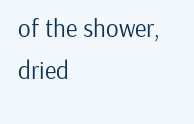of the shower, dried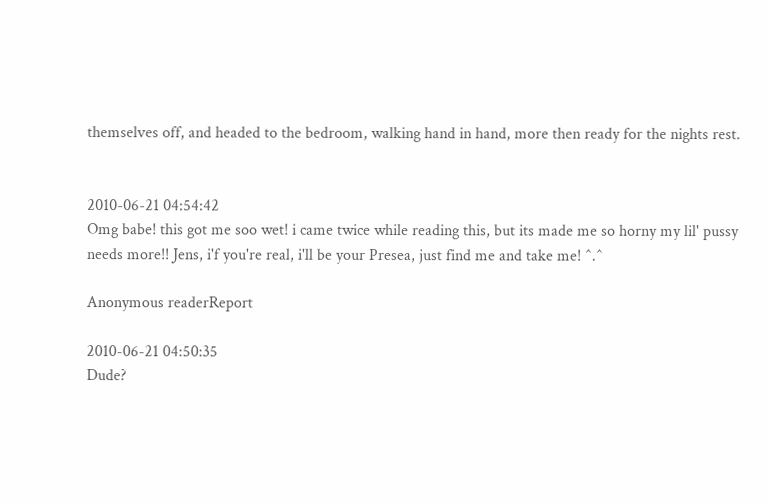themselves off, and headed to the bedroom, walking hand in hand, more then ready for the nights rest.


2010-06-21 04:54:42
Omg babe! this got me soo wet! i came twice while reading this, but its made me so horny my lil' pussy needs more!! Jens, i'f you're real, i'll be your Presea, just find me and take me! ^.^

Anonymous readerReport

2010-06-21 04:50:35
Dude?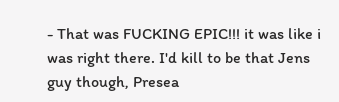- That was FUCKING EPIC!!! it was like i was right there. I'd kill to be that Jens guy though, Presea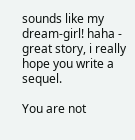sounds like my dream-girl! haha - great story, i really hope you write a sequel.

You are not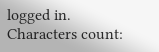logged in.
Characters count: